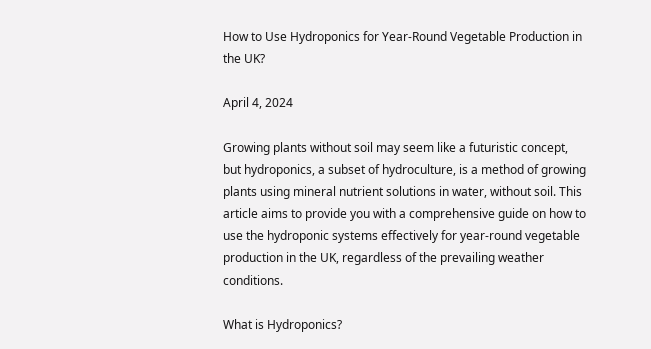How to Use Hydroponics for Year-Round Vegetable Production in the UK?

April 4, 2024

Growing plants without soil may seem like a futuristic concept, but hydroponics, a subset of hydroculture, is a method of growing plants using mineral nutrient solutions in water, without soil. This article aims to provide you with a comprehensive guide on how to use the hydroponic systems effectively for year-round vegetable production in the UK, regardless of the prevailing weather conditions.

What is Hydroponics?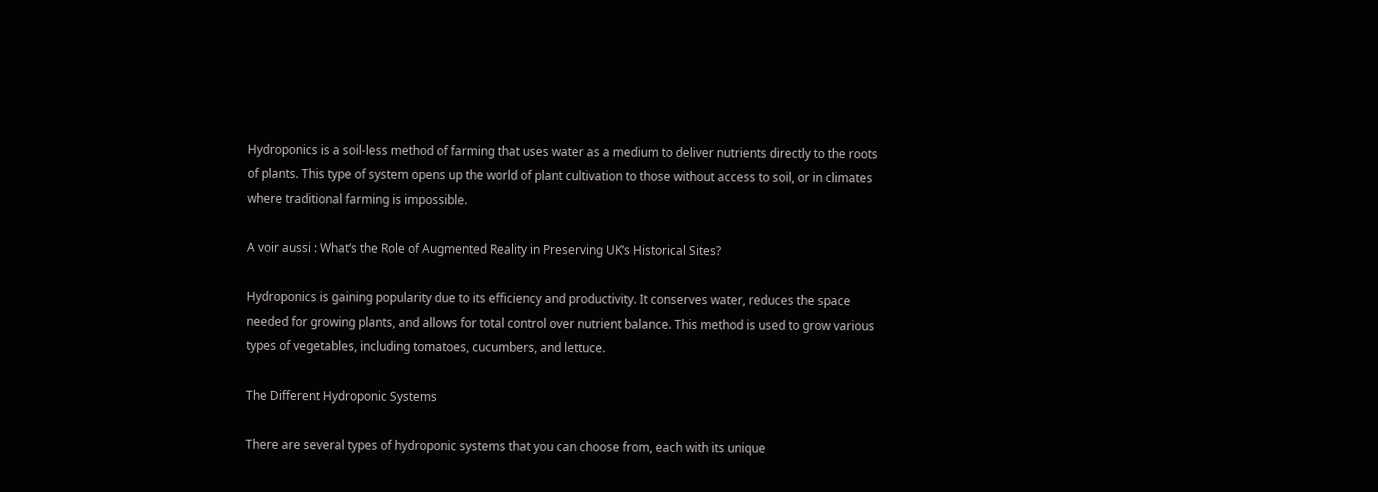Hydroponics is a soil-less method of farming that uses water as a medium to deliver nutrients directly to the roots of plants. This type of system opens up the world of plant cultivation to those without access to soil, or in climates where traditional farming is impossible.

A voir aussi : What’s the Role of Augmented Reality in Preserving UK’s Historical Sites?

Hydroponics is gaining popularity due to its efficiency and productivity. It conserves water, reduces the space needed for growing plants, and allows for total control over nutrient balance. This method is used to grow various types of vegetables, including tomatoes, cucumbers, and lettuce.

The Different Hydroponic Systems

There are several types of hydroponic systems that you can choose from, each with its unique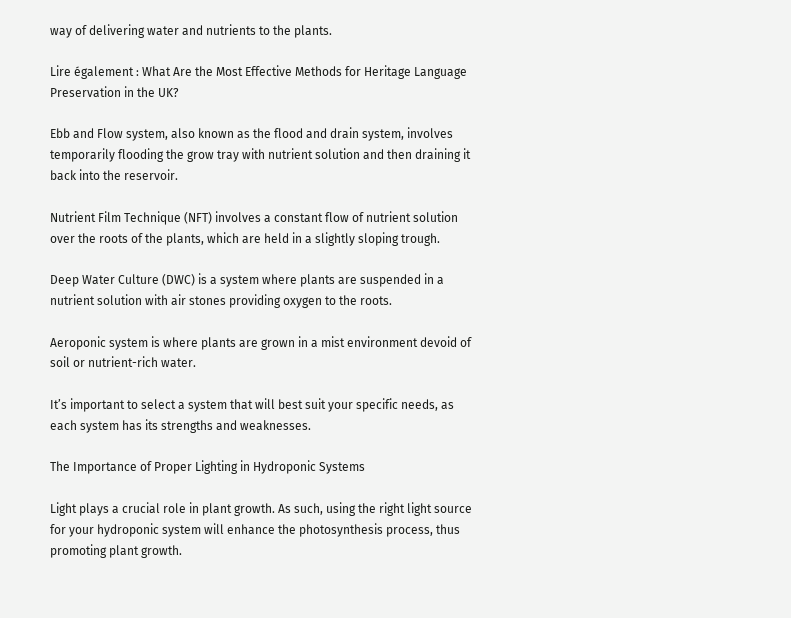way of delivering water and nutrients to the plants.

Lire également : What Are the Most Effective Methods for Heritage Language Preservation in the UK?

Ebb and Flow system, also known as the flood and drain system, involves temporarily flooding the grow tray with nutrient solution and then draining it back into the reservoir.

Nutrient Film Technique (NFT) involves a constant flow of nutrient solution over the roots of the plants, which are held in a slightly sloping trough.

Deep Water Culture (DWC) is a system where plants are suspended in a nutrient solution with air stones providing oxygen to the roots.

Aeroponic system is where plants are grown in a mist environment devoid of soil or nutrient-rich water.

It’s important to select a system that will best suit your specific needs, as each system has its strengths and weaknesses.

The Importance of Proper Lighting in Hydroponic Systems

Light plays a crucial role in plant growth. As such, using the right light source for your hydroponic system will enhance the photosynthesis process, thus promoting plant growth.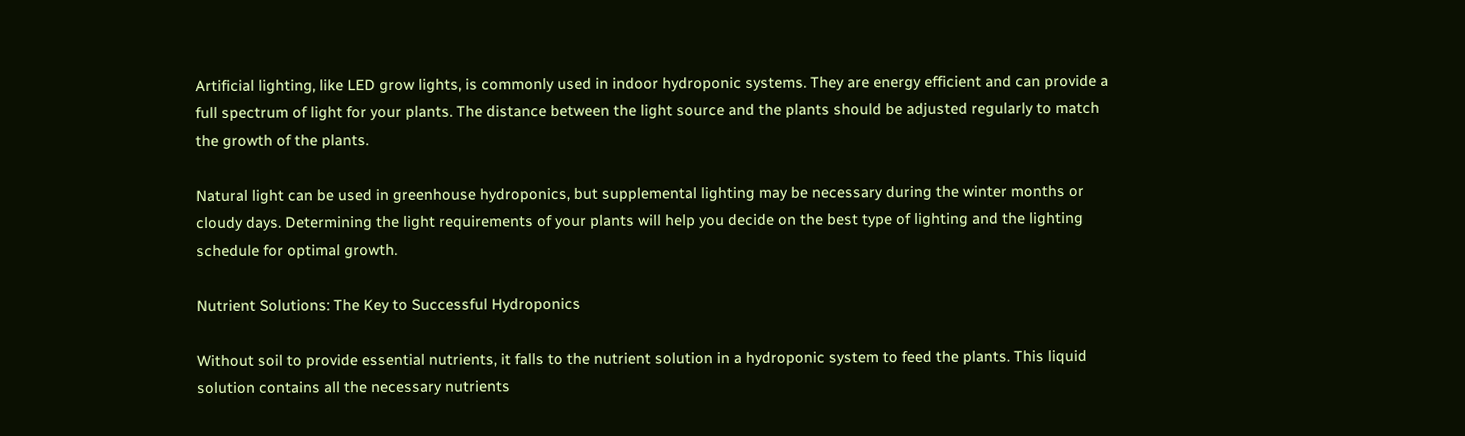Artificial lighting, like LED grow lights, is commonly used in indoor hydroponic systems. They are energy efficient and can provide a full spectrum of light for your plants. The distance between the light source and the plants should be adjusted regularly to match the growth of the plants.

Natural light can be used in greenhouse hydroponics, but supplemental lighting may be necessary during the winter months or cloudy days. Determining the light requirements of your plants will help you decide on the best type of lighting and the lighting schedule for optimal growth.

Nutrient Solutions: The Key to Successful Hydroponics

Without soil to provide essential nutrients, it falls to the nutrient solution in a hydroponic system to feed the plants. This liquid solution contains all the necessary nutrients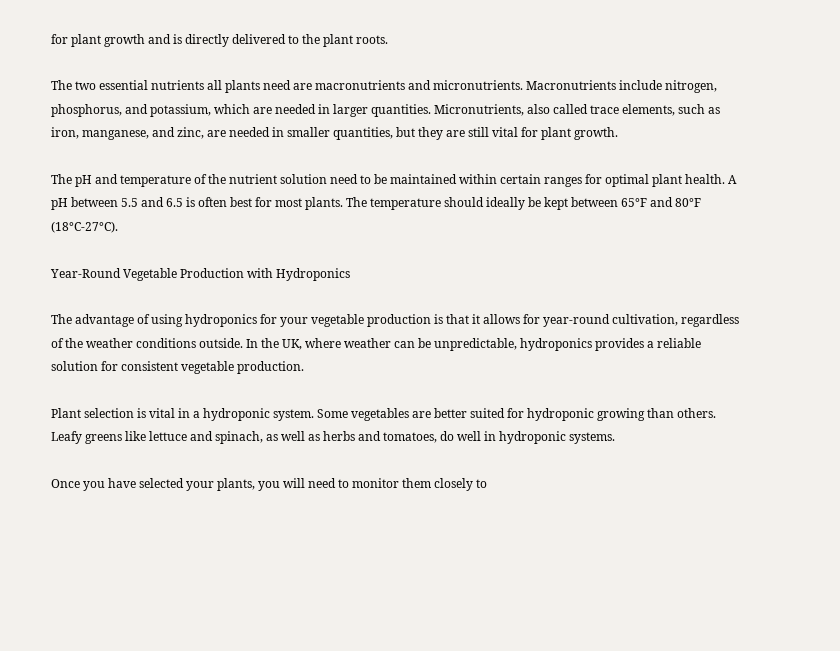for plant growth and is directly delivered to the plant roots.

The two essential nutrients all plants need are macronutrients and micronutrients. Macronutrients include nitrogen, phosphorus, and potassium, which are needed in larger quantities. Micronutrients, also called trace elements, such as iron, manganese, and zinc, are needed in smaller quantities, but they are still vital for plant growth.

The pH and temperature of the nutrient solution need to be maintained within certain ranges for optimal plant health. A pH between 5.5 and 6.5 is often best for most plants. The temperature should ideally be kept between 65°F and 80°F (18°C-27°C).

Year-Round Vegetable Production with Hydroponics

The advantage of using hydroponics for your vegetable production is that it allows for year-round cultivation, regardless of the weather conditions outside. In the UK, where weather can be unpredictable, hydroponics provides a reliable solution for consistent vegetable production.

Plant selection is vital in a hydroponic system. Some vegetables are better suited for hydroponic growing than others. Leafy greens like lettuce and spinach, as well as herbs and tomatoes, do well in hydroponic systems.

Once you have selected your plants, you will need to monitor them closely to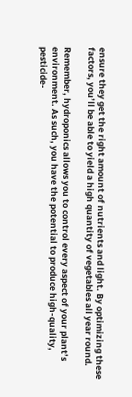ensure they get the right amount of nutrients and light. By optimizing these factors, you’ll be able to yield a high quantity of vegetables all year round.

Remember, hydroponics allows you to control every aspect of your plant’s environment. As such, you have the potential to produce high-quality, pesticide-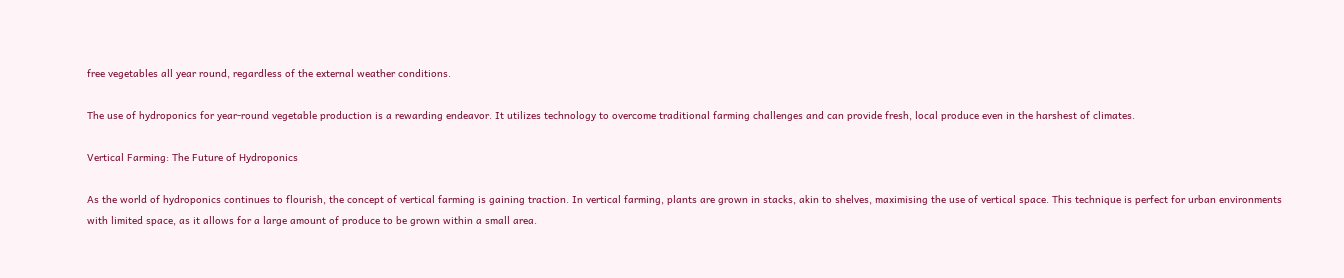free vegetables all year round, regardless of the external weather conditions.

The use of hydroponics for year-round vegetable production is a rewarding endeavor. It utilizes technology to overcome traditional farming challenges and can provide fresh, local produce even in the harshest of climates.

Vertical Farming: The Future of Hydroponics

As the world of hydroponics continues to flourish, the concept of vertical farming is gaining traction. In vertical farming, plants are grown in stacks, akin to shelves, maximising the use of vertical space. This technique is perfect for urban environments with limited space, as it allows for a large amount of produce to be grown within a small area.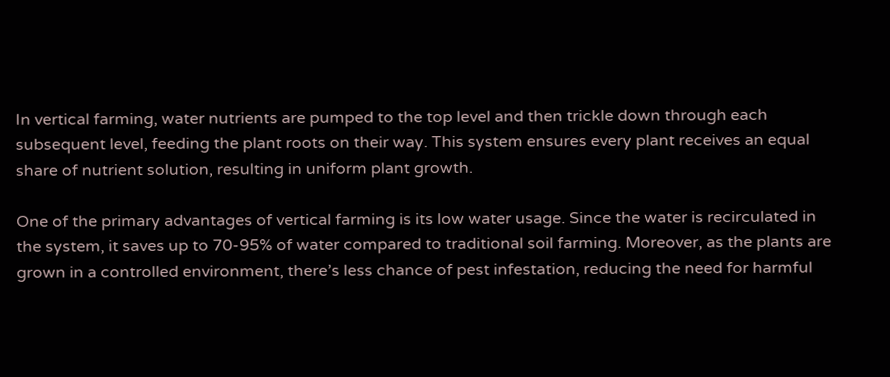In vertical farming, water nutrients are pumped to the top level and then trickle down through each subsequent level, feeding the plant roots on their way. This system ensures every plant receives an equal share of nutrient solution, resulting in uniform plant growth.

One of the primary advantages of vertical farming is its low water usage. Since the water is recirculated in the system, it saves up to 70-95% of water compared to traditional soil farming. Moreover, as the plants are grown in a controlled environment, there’s less chance of pest infestation, reducing the need for harmful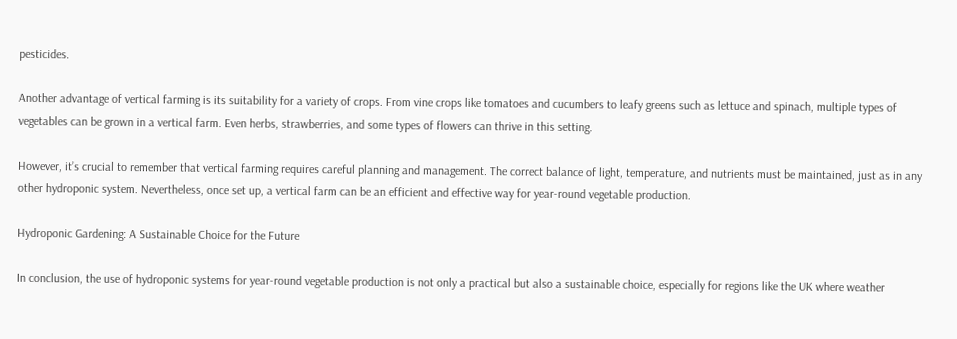pesticides.

Another advantage of vertical farming is its suitability for a variety of crops. From vine crops like tomatoes and cucumbers to leafy greens such as lettuce and spinach, multiple types of vegetables can be grown in a vertical farm. Even herbs, strawberries, and some types of flowers can thrive in this setting.

However, it’s crucial to remember that vertical farming requires careful planning and management. The correct balance of light, temperature, and nutrients must be maintained, just as in any other hydroponic system. Nevertheless, once set up, a vertical farm can be an efficient and effective way for year-round vegetable production.

Hydroponic Gardening: A Sustainable Choice for the Future

In conclusion, the use of hydroponic systems for year-round vegetable production is not only a practical but also a sustainable choice, especially for regions like the UK where weather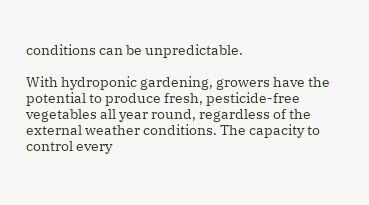conditions can be unpredictable.

With hydroponic gardening, growers have the potential to produce fresh, pesticide-free vegetables all year round, regardless of the external weather conditions. The capacity to control every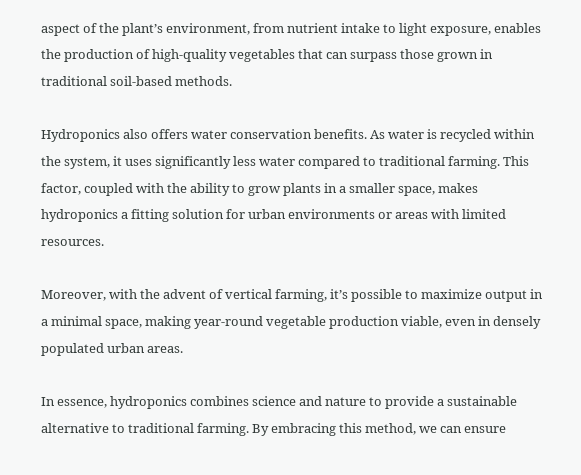aspect of the plant’s environment, from nutrient intake to light exposure, enables the production of high-quality vegetables that can surpass those grown in traditional soil-based methods.

Hydroponics also offers water conservation benefits. As water is recycled within the system, it uses significantly less water compared to traditional farming. This factor, coupled with the ability to grow plants in a smaller space, makes hydroponics a fitting solution for urban environments or areas with limited resources.

Moreover, with the advent of vertical farming, it’s possible to maximize output in a minimal space, making year-round vegetable production viable, even in densely populated urban areas.

In essence, hydroponics combines science and nature to provide a sustainable alternative to traditional farming. By embracing this method, we can ensure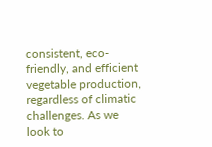consistent, eco-friendly, and efficient vegetable production, regardless of climatic challenges. As we look to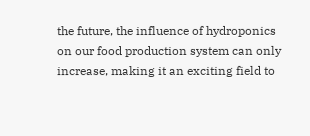the future, the influence of hydroponics on our food production system can only increase, making it an exciting field to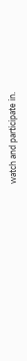watch and participate in.